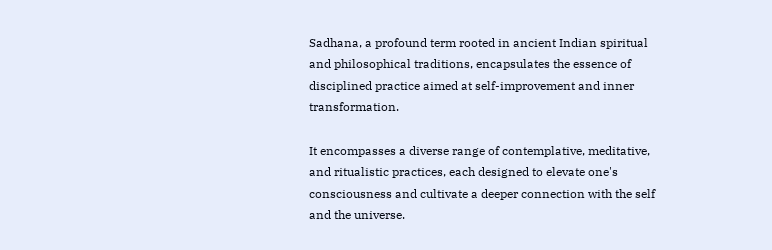Sadhana, a profound term rooted in ancient Indian spiritual and philosophical traditions, encapsulates the essence of disciplined practice aimed at self-improvement and inner transformation.

It encompasses a diverse range of contemplative, meditative, and ritualistic practices, each designed to elevate one's consciousness and cultivate a deeper connection with the self and the universe.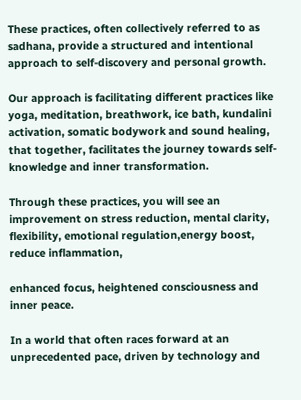These practices, often collectively referred to as sadhana, provide a structured and intentional approach to self-discovery and personal growth.

Our approach is facilitating different practices like yoga, meditation, breathwork, ice bath, kundalini activation, somatic bodywork and sound healing, that together, facilitates the journey towards self-knowledge and inner transformation.

Through these practices, you will see an improvement on stress reduction, mental clarity, flexibility, emotional regulation,energy boost, reduce inflammation,

enhanced focus, heightened consciousness and inner peace.

In a world that often races forward at an unprecedented pace, driven by technology and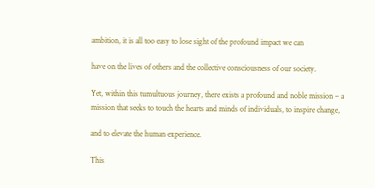ambition, it is all too easy to lose sight of the profound impact we can

have on the lives of others and the collective consciousness of our society.

Yet, within this tumultuous journey, there exists a profound and noble mission – a mission that seeks to touch the hearts and minds of individuals, to inspire change,

and to elevate the human experience.

This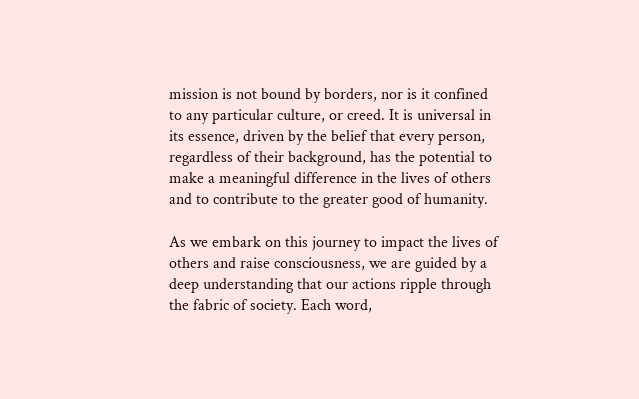mission is not bound by borders, nor is it confined to any particular culture, or creed. It is universal in its essence, driven by the belief that every person, regardless of their background, has the potential to make a meaningful difference in the lives of others and to contribute to the greater good of humanity.

As we embark on this journey to impact the lives of others and raise consciousness, we are guided by a deep understanding that our actions ripple through the fabric of society. Each word,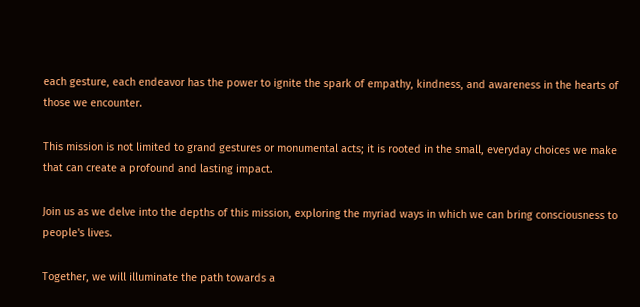each gesture, each endeavor has the power to ignite the spark of empathy, kindness, and awareness in the hearts of those we encounter.

This mission is not limited to grand gestures or monumental acts; it is rooted in the small, everyday choices we make that can create a profound and lasting impact.

Join us as we delve into the depths of this mission, exploring the myriad ways in which we can bring consciousness to people's lives.

Together, we will illuminate the path towards a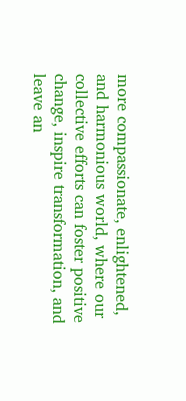more compassionate, enlightened, and harmonious world, where our collective efforts can foster positive change, inspire transformation, and leave an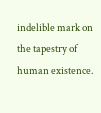indelible mark on the tapestry of human existence.